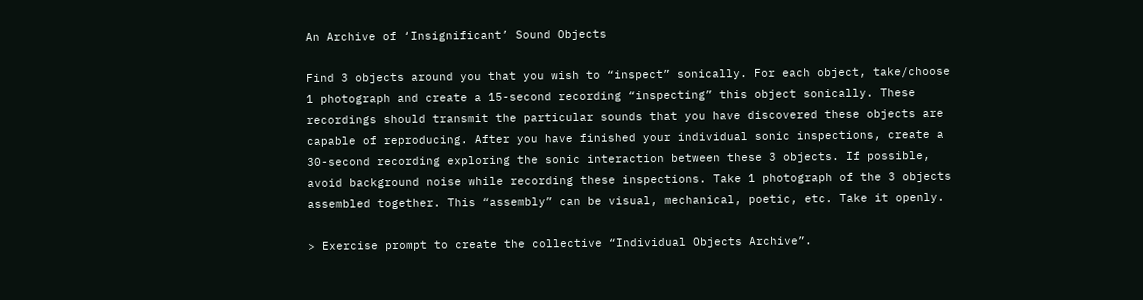An Archive of ‘Insignificant’ Sound Objects

Find 3 objects around you that you wish to “inspect” sonically. For each object, take/choose 1 photograph and create a 15-second recording “inspecting” this object sonically. These recordings should transmit the particular sounds that you have discovered these objects are capable of reproducing. After you have finished your individual sonic inspections, create a 30-second recording exploring the sonic interaction between these 3 objects. If possible, avoid background noise while recording these inspections. Take 1 photograph of the 3 objects assembled together. This “assembly” can be visual, mechanical, poetic, etc. Take it openly.

> Exercise prompt to create the collective “Individual Objects Archive”.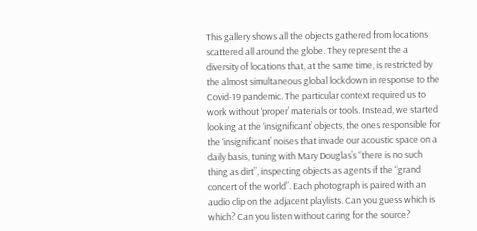This gallery shows all the objects gathered from locations scattered all around the globe. They represent the a diversity of locations that, at the same time, is restricted by the almost simultaneous global lockdown in response to the Covid-19 pandemic. The particular context required us to work without ‘proper’ materials or tools. Instead, we started looking at the ‘insignificant’ objects, the ones responsible for the ‘insignificant’ noises that invade our acoustic space on a daily basis, tuning with Mary Douglas’s “there is no such thing as dirt”, inspecting objects as agents if the “grand concert of the world”. Each photograph is paired with an audio clip on the adjacent playlists. Can you guess which is which? Can you listen without caring for the source?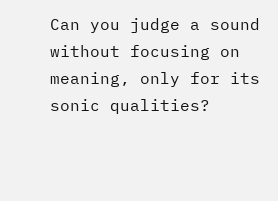Can you judge a sound without focusing on meaning, only for its sonic qualities?